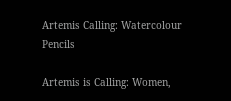Artemis Calling: Watercolour Pencils

Artemis is Calling: Women,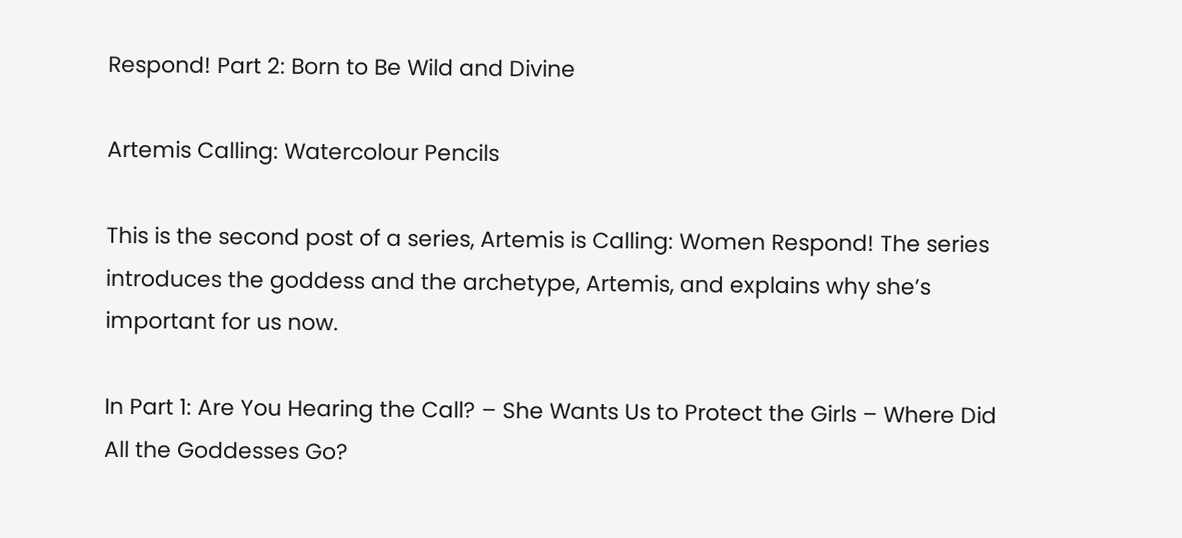Respond! Part 2: Born to Be Wild and Divine

Artemis Calling: Watercolour Pencils

This is the second post of a series, Artemis is Calling: Women Respond! The series introduces the goddess and the archetype, Artemis, and explains why she’s important for us now.

In Part 1: Are You Hearing the Call? – She Wants Us to Protect the Girls – Where Did All the Goddesses Go?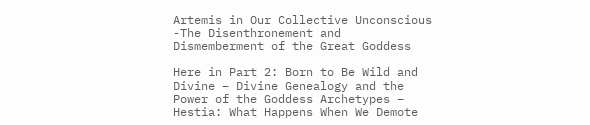Artemis in Our Collective Unconscious -The Disenthronement and Dismemberment of the Great Goddess

Here in Part 2: Born to Be Wild and Divine – Divine Genealogy and the Power of the Goddess Archetypes – Hestia: What Happens When We Demote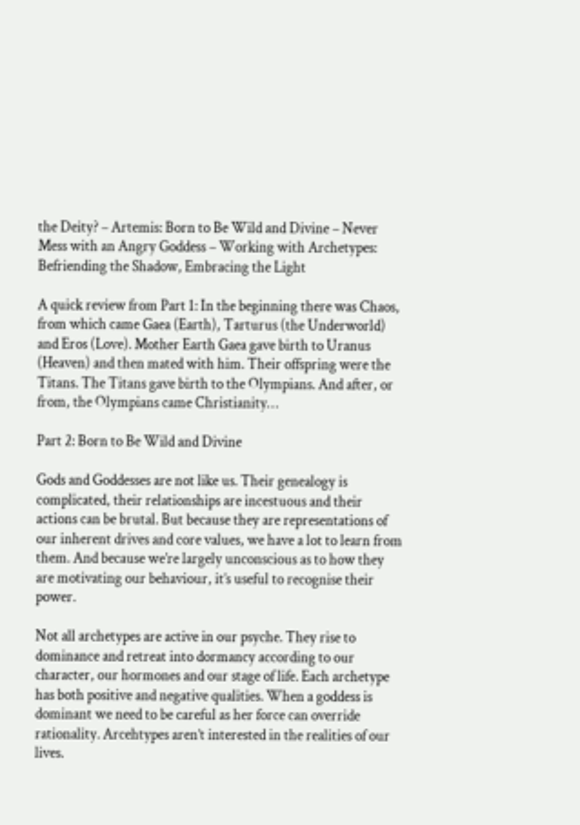the Deity? – Artemis: Born to Be Wild and Divine – Never Mess with an Angry Goddess – Working with Archetypes: Befriending the Shadow, Embracing the Light

A quick review from Part 1: In the beginning there was Chaos, from which came Gaea (Earth), Tarturus (the Underworld) and Eros (Love). Mother Earth Gaea gave birth to Uranus (Heaven) and then mated with him. Their offspring were the Titans. The Titans gave birth to the Olympians. And after, or from, the Olympians came Christianity…

Part 2: Born to Be Wild and Divine

Gods and Goddesses are not like us. Their genealogy is complicated, their relationships are incestuous and their actions can be brutal. But because they are representations of our inherent drives and core values, we have a lot to learn from them. And because we’re largely unconscious as to how they are motivating our behaviour, it’s useful to recognise their power.

Not all archetypes are active in our psyche. They rise to dominance and retreat into dormancy according to our character, our hormones and our stage of life. Each archetype has both positive and negative qualities. When a goddess is dominant we need to be careful as her force can override rationality. Arcehtypes aren’t interested in the realities of our lives.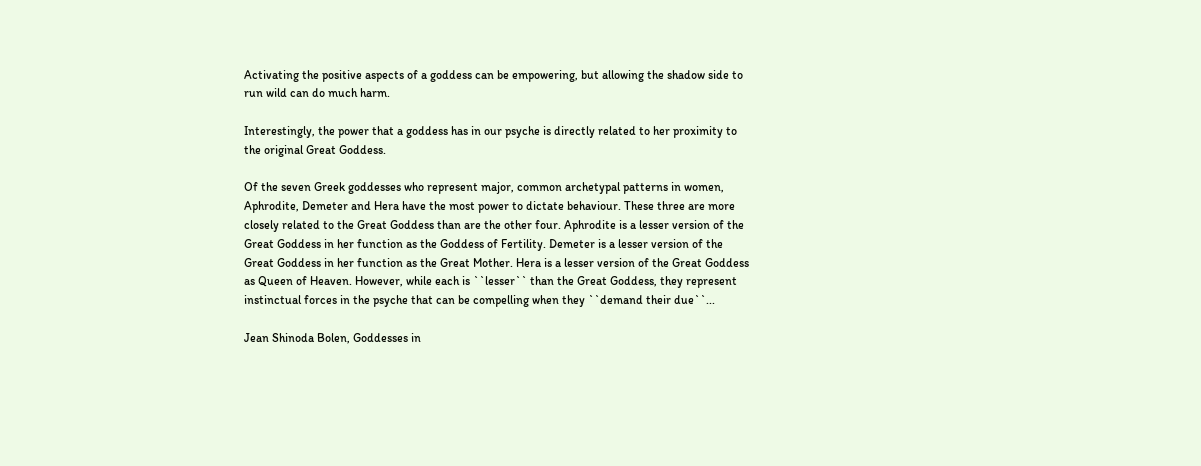Activating the positive aspects of a goddess can be empowering, but allowing the shadow side to run wild can do much harm.

Interestingly, the power that a goddess has in our psyche is directly related to her proximity to the original Great Goddess.

Of the seven Greek goddesses who represent major, common archetypal patterns in women, Aphrodite, Demeter and Hera have the most power to dictate behaviour. These three are more closely related to the Great Goddess than are the other four. Aphrodite is a lesser version of the Great Goddess in her function as the Goddess of Fertility. Demeter is a lesser version of the Great Goddess in her function as the Great Mother. Hera is a lesser version of the Great Goddess as Queen of Heaven. However, while each is ``lesser`` than the Great Goddess, they represent instinctual forces in the psyche that can be compelling when they ``demand their due``...

Jean Shinoda Bolen, Goddesses in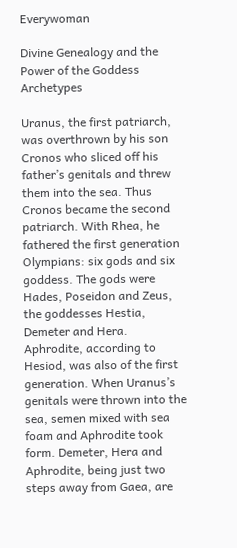Everywoman

Divine Genealogy and the Power of the Goddess Archetypes

Uranus, the first patriarch, was overthrown by his son Cronos who sliced off his father’s genitals and threw them into the sea. Thus Cronos became the second patriarch. With Rhea, he fathered the first generation Olympians: six gods and six goddess. The gods were Hades, Poseidon and Zeus, the goddesses Hestia, Demeter and Hera. Aphrodite, according to Hesiod, was also of the first generation. When Uranus’s genitals were thrown into the sea, semen mixed with sea foam and Aphrodite took form. Demeter, Hera and Aphrodite, being just two steps away from Gaea, are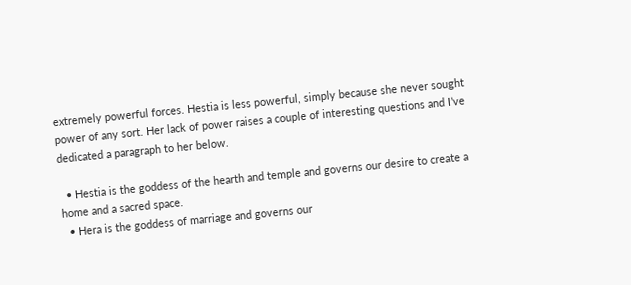extremely powerful forces. Hestia is less powerful, simply because she never sought power of any sort. Her lack of power raises a couple of interesting questions and I’ve dedicated a paragraph to her below.

  • Hestia is the goddess of the hearth and temple and governs our desire to create a home and a sacred space.
  • Hera is the goddess of marriage and governs our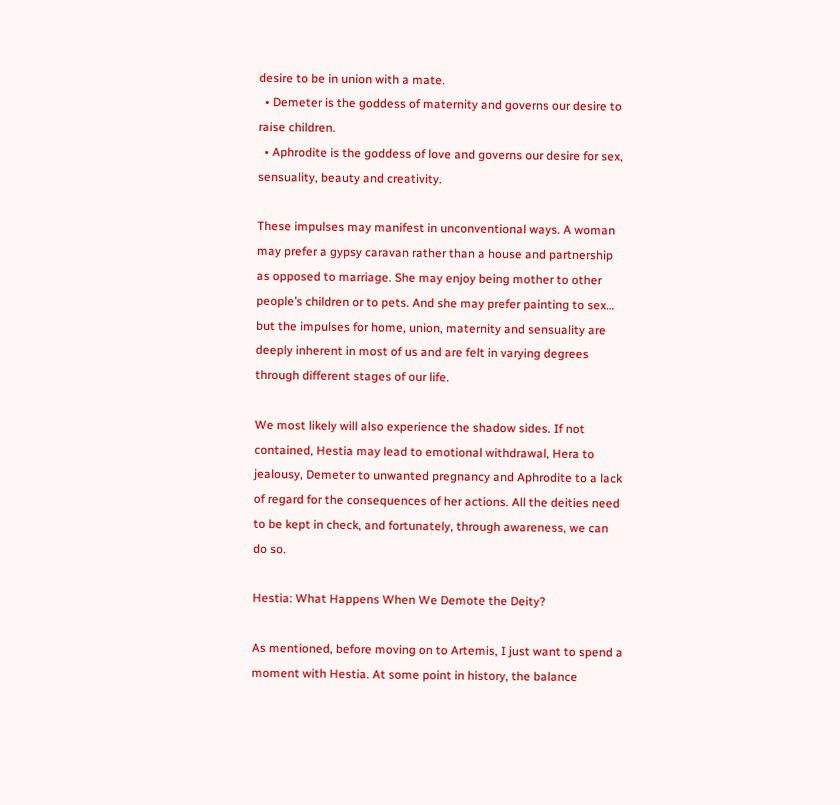desire to be in union with a mate.
  • Demeter is the goddess of maternity and governs our desire to raise children.
  • Aphrodite is the goddess of love and governs our desire for sex, sensuality, beauty and creativity.

These impulses may manifest in unconventional ways. A woman may prefer a gypsy caravan rather than a house and partnership as opposed to marriage. She may enjoy being mother to other people’s children or to pets. And she may prefer painting to sex… but the impulses for home, union, maternity and sensuality are deeply inherent in most of us and are felt in varying degrees through different stages of our life.

We most likely will also experience the shadow sides. If not contained, Hestia may lead to emotional withdrawal, Hera to jealousy, Demeter to unwanted pregnancy and Aphrodite to a lack of regard for the consequences of her actions. All the deities need to be kept in check, and fortunately, through awareness, we can do so.

Hestia: What Happens When We Demote the Deity?

As mentioned, before moving on to Artemis, I just want to spend a moment with Hestia. At some point in history, the balance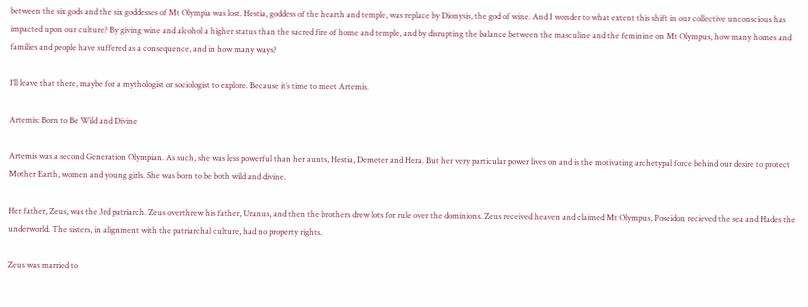between the six gods and the six goddesses of Mt Olympia was lost. Hestia, goddess of the hearth and temple, was replace by Dionysis, the god of wine. And I wonder to what extent this shift in our collective unconscious has impacted upon our culture? By giving wine and alcohol a higher status than the sacred fire of home and temple, and by disrupting the balance between the masculine and the feminine on Mt Olympus, how many homes and families and people have suffered as a consequence, and in how many ways?

I’ll leave that there, maybe for a mythologist or sociologist to explore. Because it’s time to meet Artemis.

Artemis: Born to Be Wild and Divine

Artemis was a second Generation Olympian. As such, she was less powerful than her aunts, Hestia, Demeter and Hera. But her very particular power lives on and is the motivating archetypal force behind our desire to protect Mother Earth, women and young girls. She was born to be both wild and divine.

Her father, Zeus, was the 3rd patriarch. Zeus overthrew his father, Uranus, and then the brothers drew lots for rule over the dominions. Zeus received heaven and claimed Mt Olympus, Poseidon recieved the sea and Hades the underworld. The sisters, in alignment with the patriarchal culture, had no property rights.

Zeus was married to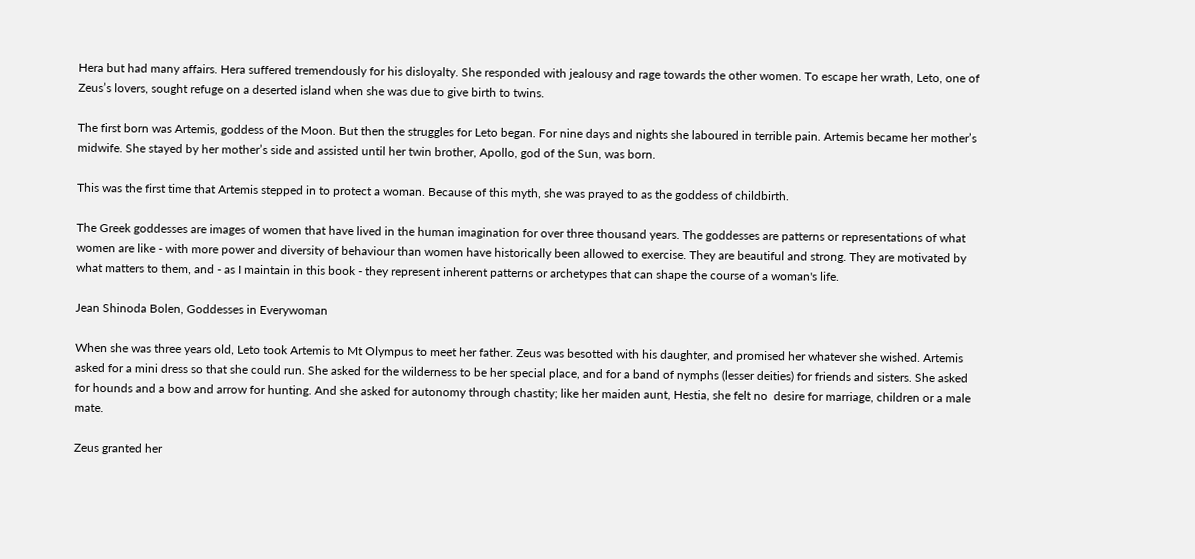Hera but had many affairs. Hera suffered tremendously for his disloyalty. She responded with jealousy and rage towards the other women. To escape her wrath, Leto, one of Zeus’s lovers, sought refuge on a deserted island when she was due to give birth to twins.

The first born was Artemis, goddess of the Moon. But then the struggles for Leto began. For nine days and nights she laboured in terrible pain. Artemis became her mother’s midwife. She stayed by her mother’s side and assisted until her twin brother, Apollo, god of the Sun, was born.

This was the first time that Artemis stepped in to protect a woman. Because of this myth, she was prayed to as the goddess of childbirth.

The Greek goddesses are images of women that have lived in the human imagination for over three thousand years. The goddesses are patterns or representations of what women are like - with more power and diversity of behaviour than women have historically been allowed to exercise. They are beautiful and strong. They are motivated by what matters to them, and - as I maintain in this book - they represent inherent patterns or archetypes that can shape the course of a woman's life.

Jean Shinoda Bolen, Goddesses in Everywoman

When she was three years old, Leto took Artemis to Mt Olympus to meet her father. Zeus was besotted with his daughter, and promised her whatever she wished. Artemis asked for a mini dress so that she could run. She asked for the wilderness to be her special place, and for a band of nymphs (lesser deities) for friends and sisters. She asked for hounds and a bow and arrow for hunting. And she asked for autonomy through chastity; like her maiden aunt, Hestia, she felt no  desire for marriage, children or a male mate.

Zeus granted her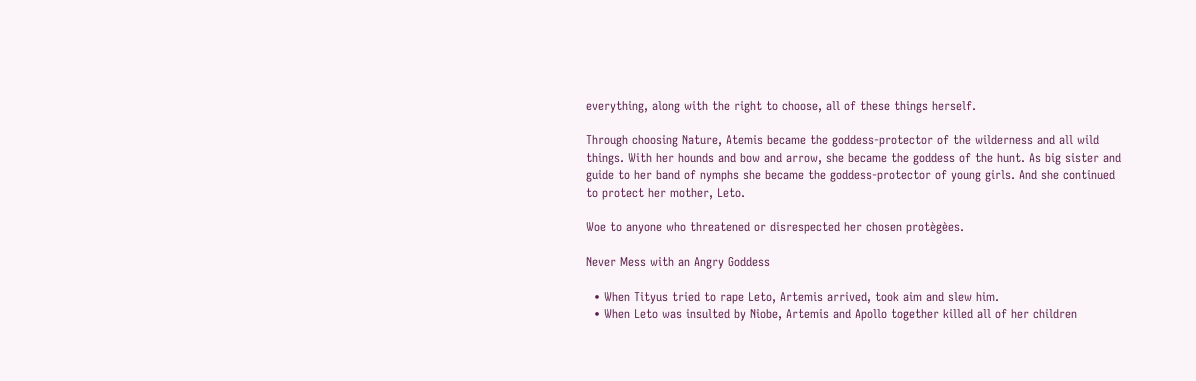everything, along with the right to choose, all of these things herself.

Through choosing Nature, Atemis became the goddess-protector of the wilderness and all wild things. With her hounds and bow and arrow, she became the goddess of the hunt. As big sister and guide to her band of nymphs she became the goddess-protector of young girls. And she continued to protect her mother, Leto.

Woe to anyone who threatened or disrespected her chosen protègèes.

Never Mess with an Angry Goddess

  • When Tityus tried to rape Leto, Artemis arrived, took aim and slew him.
  • When Leto was insulted by Niobe, Artemis and Apollo together killed all of her children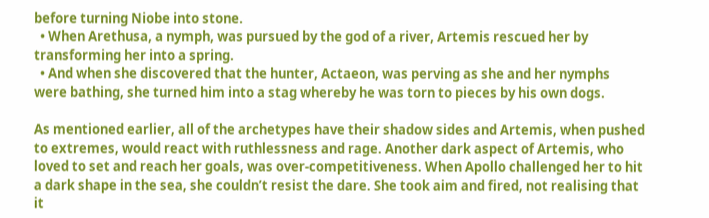before turning Niobe into stone.
  • When Arethusa, a nymph, was pursued by the god of a river, Artemis rescued her by transforming her into a spring.
  • And when she discovered that the hunter, Actaeon, was perving as she and her nymphs were bathing, she turned him into a stag whereby he was torn to pieces by his own dogs.

As mentioned earlier, all of the archetypes have their shadow sides and Artemis, when pushed to extremes, would react with ruthlessness and rage. Another dark aspect of Artemis, who loved to set and reach her goals, was over-competitiveness. When Apollo challenged her to hit a dark shape in the sea, she couldn’t resist the dare. She took aim and fired, not realising that it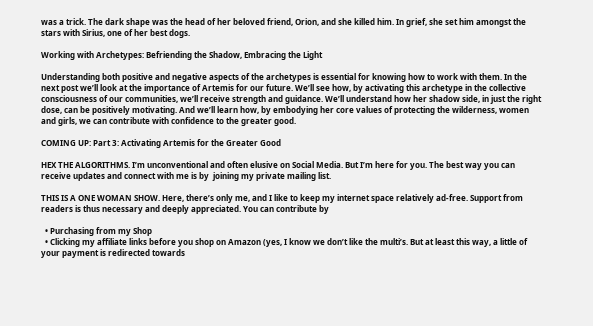was a trick. The dark shape was the head of her beloved friend, Orion, and she killed him. In grief, she set him amongst the stars with Sirius, one of her best dogs.

Working with Archetypes: Befriending the Shadow, Embracing the Light

Understanding both positive and negative aspects of the archetypes is essential for knowing how to work with them. In the next post we’ll look at the importance of Artemis for our future. We’ll see how, by activating this archetype in the collective consciousness of our communities, we’ll receive strength and guidance. We’ll understand how her shadow side, in just the right dose, can be positively motivating. And we’ll learn how, by embodying her core values of protecting the wilderness, women and girls, we can contribute with confidence to the greater good.

COMING UP: Part 3: Activating Artemis for the Greater Good

HEX THE ALGORITHMS. I’m unconventional and often elusive on Social Media. But I’m here for you. The best way you can receive updates and connect with me is by  joining my private mailing list.

THIS IS A ONE WOMAN SHOW. Here, there’s only me, and I like to keep my internet space relatively ad-free. Support from readers is thus necessary and deeply appreciated. You can contribute by

  • Purchasing from my Shop
  • Clicking my affiliate links before you shop on Amazon (yes, I know we don’t like the multi’s. But at least this way, a little of your payment is redirected towards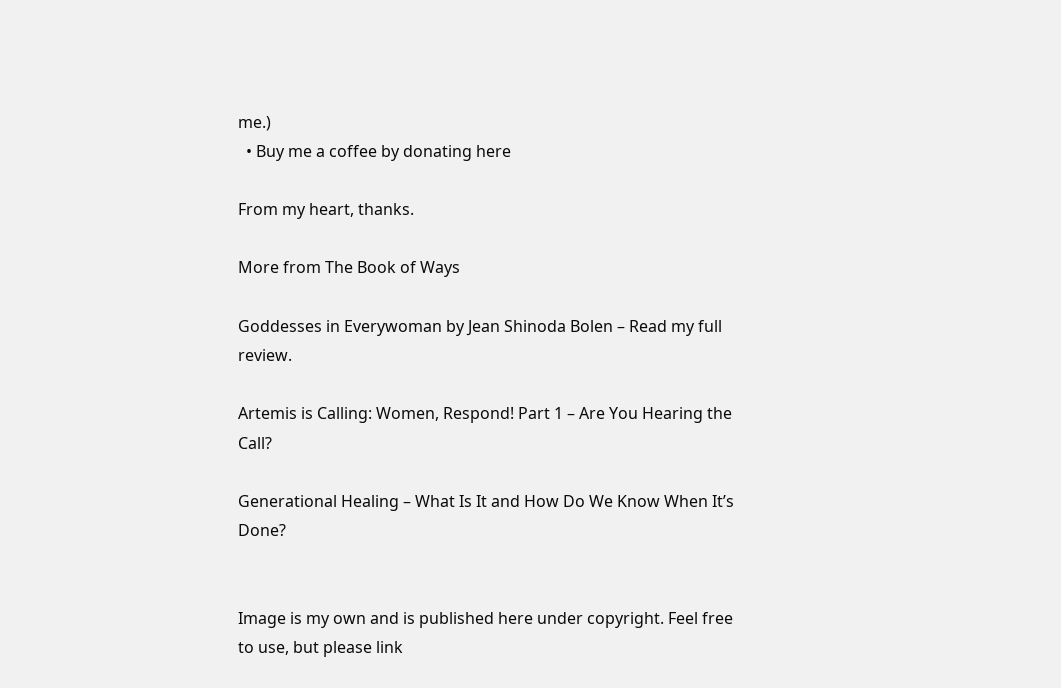me.)
  • Buy me a coffee by donating here

From my heart, thanks.

More from The Book of Ways

Goddesses in Everywoman by Jean Shinoda Bolen – Read my full review.

Artemis is Calling: Women, Respond! Part 1 – Are You Hearing the Call?

Generational Healing – What Is It and How Do We Know When It’s Done?


Image is my own and is published here under copyright. Feel free to use, but please link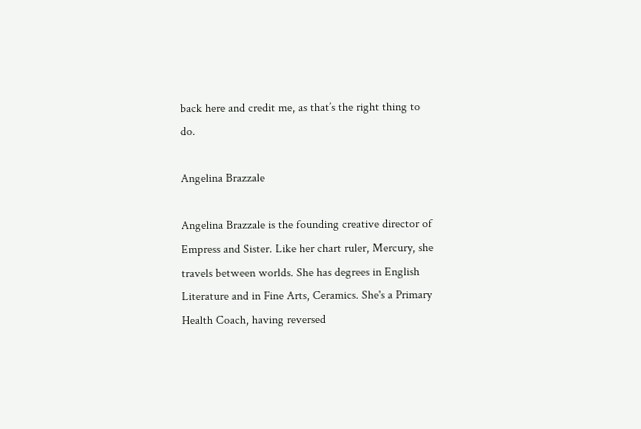back here and credit me, as that’s the right thing to do.

Angelina Brazzale

Angelina Brazzale is the founding creative director of Empress and Sister. Like her chart ruler, Mercury, she travels between worlds. She has degrees in English Literature and in Fine Arts, Ceramics. She's a Primary Health Coach, having reversed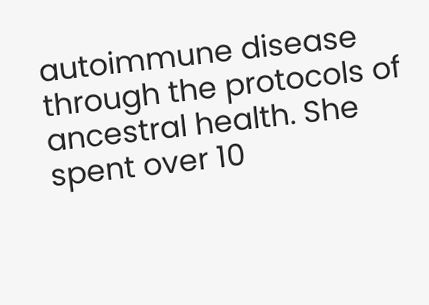autoimmune disease through the protocols of ancestral health. She spent over 10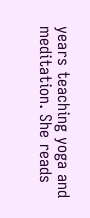years teaching yoga and meditation. She reads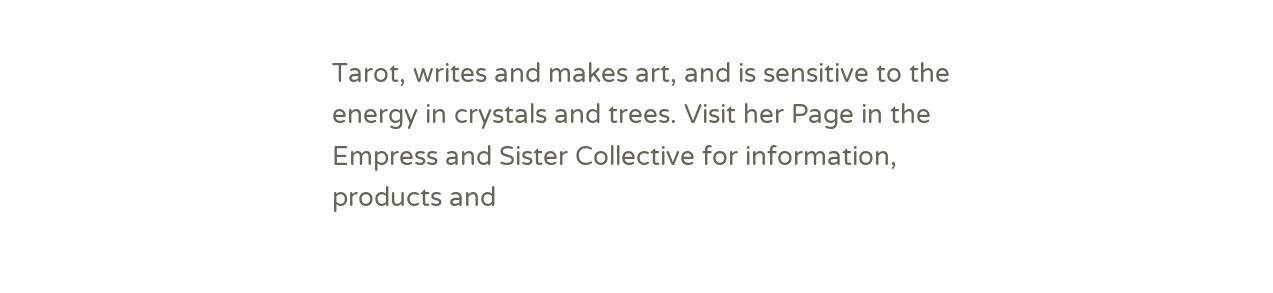Tarot, writes and makes art, and is sensitive to the energy in crystals and trees. Visit her Page in the Empress and Sister Collective for information, products and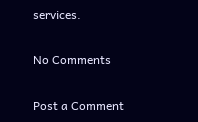services.

No Comments

Post a Comment